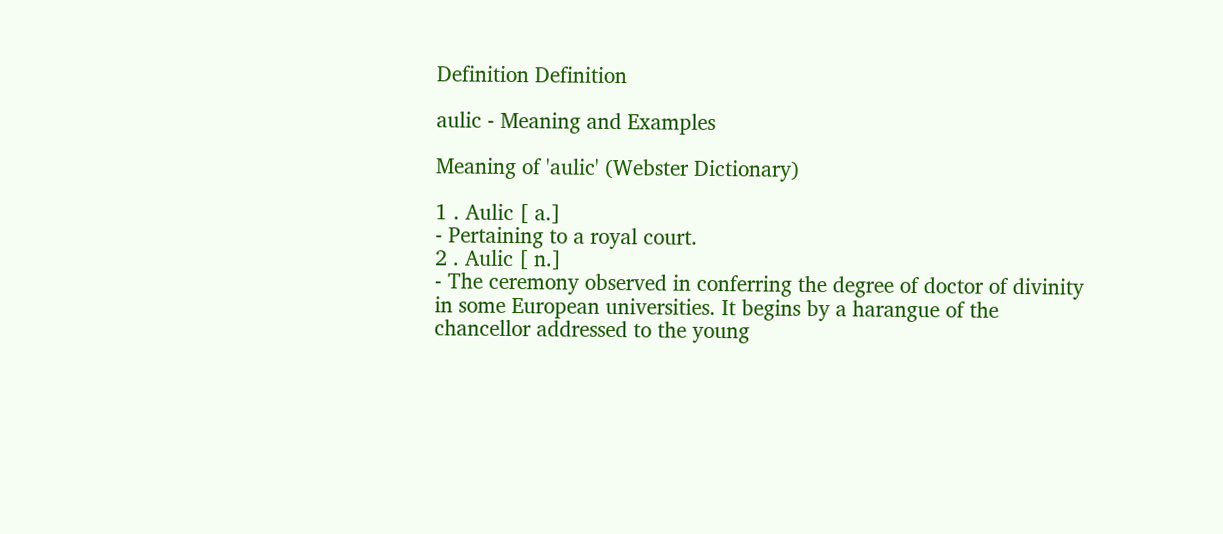Definition Definition

aulic - Meaning and Examples

Meaning of 'aulic' (Webster Dictionary)

1 . Aulic [ a.]
- Pertaining to a royal court.
2 . Aulic [ n.]
- The ceremony observed in conferring the degree of doctor of divinity in some European universities. It begins by a harangue of the chancellor addressed to the young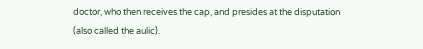doctor, who then receives the cap, and presides at the disputation (also called the aulic).